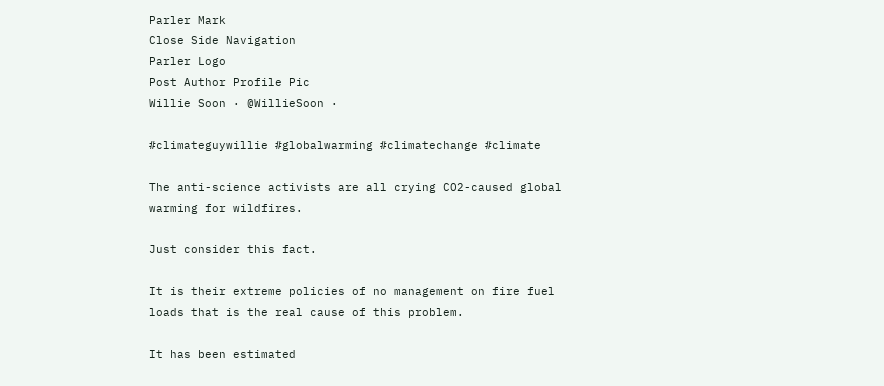Parler Mark
Close Side Navigation
Parler Logo
Post Author Profile Pic
Willie Soon · @WillieSoon ·

#climateguywillie #globalwarming #climatechange #climate

The anti-science activists are all crying CO2-caused global warming for wildfires.

Just consider this fact.

It is their extreme policies of no management on fire fuel loads that is the real cause of this problem.

It has been estimated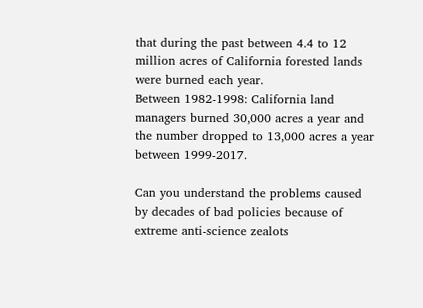that during the past between 4.4 to 12 million acres of California forested lands were burned each year.
Between 1982-1998: California land managers burned 30,000 acres a year and the number dropped to 13,000 acres a year between 1999-2017.

Can you understand the problems caused by decades of bad policies because of extreme anti-science zealots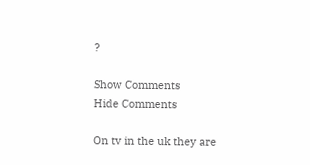?

Show Comments
Hide Comments

On tv in the uk they are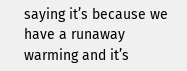saying it’s because we have a runaway warming and it’s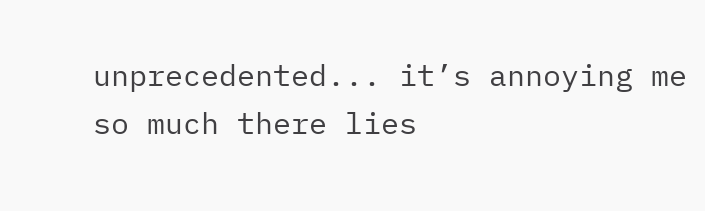unprecedented... it’s annoying me so much there lies